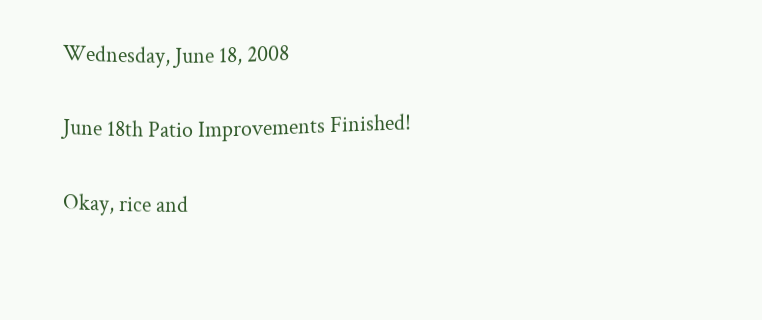Wednesday, June 18, 2008

June 18th Patio Improvements Finished!

Okay, rice and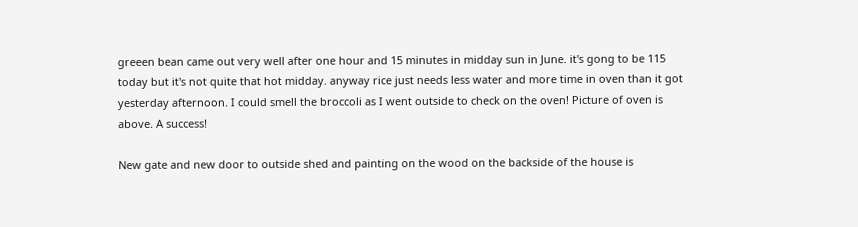greeen bean came out very well after one hour and 15 minutes in midday sun in June. it's gong to be 115 today but it's not quite that hot midday. anyway rice just needs less water and more time in oven than it got yesterday afternoon. I could smell the broccoli as I went outside to check on the oven! Picture of oven is above. A success!

New gate and new door to outside shed and painting on the wood on the backside of the house is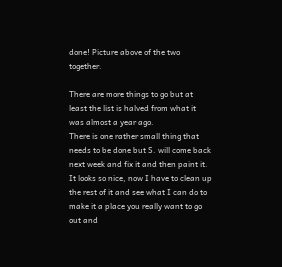done! Picture above of the two together.

There are more things to go but at least the list is halved from what it was almost a year ago.
There is one rather small thing that needs to be done but S. will come back next week and fix it and then paint it. It looks so nice, now I have to clean up the rest of it and see what I can do to make it a place you really want to go out and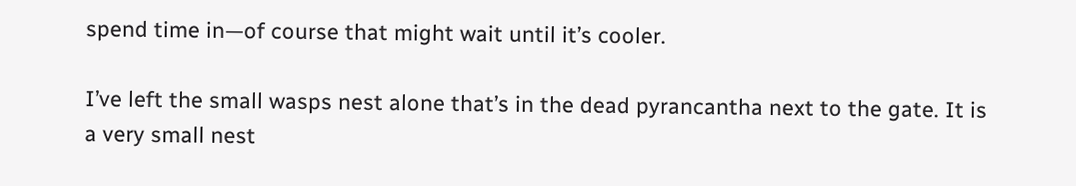spend time in—of course that might wait until it’s cooler.

I’ve left the small wasps nest alone that’s in the dead pyrancantha next to the gate. It is a very small nest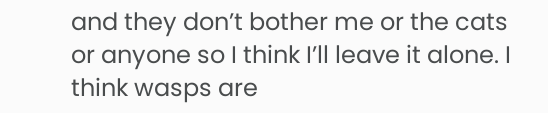and they don’t bother me or the cats or anyone so I think I’ll leave it alone. I think wasps are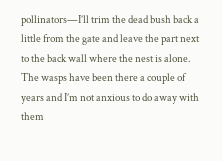pollinators—I’ll trim the dead bush back a little from the gate and leave the part next to the back wall where the nest is alone. The wasps have been there a couple of years and I’m not anxious to do away with them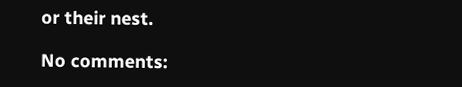or their nest.

No comments: